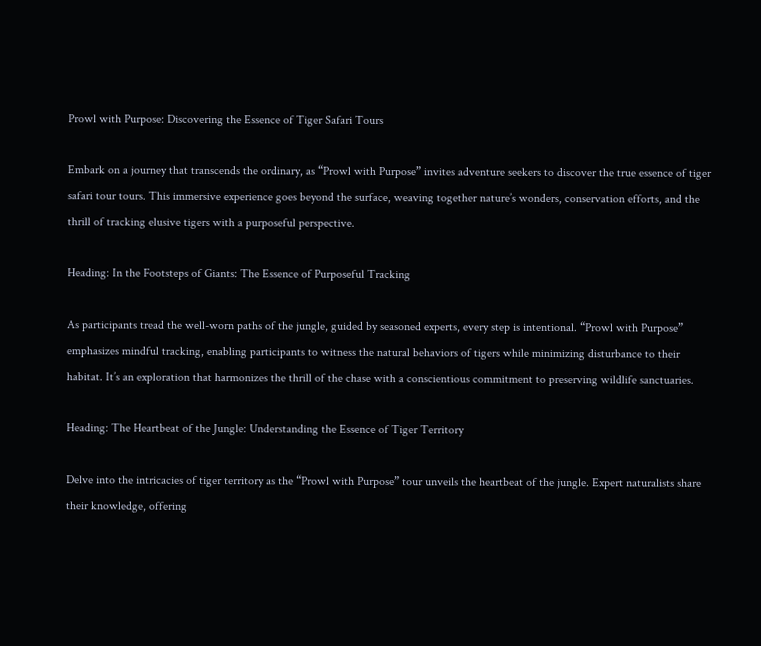Prowl with Purpose: Discovering the Essence of Tiger Safari Tours

Embark on a journey that transcends the ordinary, as “Prowl with Purpose” invites adventure seekers to discover the true essence of tiger safari tour tours. This immersive experience goes beyond the surface, weaving together nature’s wonders, conservation efforts, and the thrill of tracking elusive tigers with a purposeful perspective.

Heading: In the Footsteps of Giants: The Essence of Purposeful Tracking

As participants tread the well-worn paths of the jungle, guided by seasoned experts, every step is intentional. “Prowl with Purpose” emphasizes mindful tracking, enabling participants to witness the natural behaviors of tigers while minimizing disturbance to their habitat. It’s an exploration that harmonizes the thrill of the chase with a conscientious commitment to preserving wildlife sanctuaries.

Heading: The Heartbeat of the Jungle: Understanding the Essence of Tiger Territory

Delve into the intricacies of tiger territory as the “Prowl with Purpose” tour unveils the heartbeat of the jungle. Expert naturalists share their knowledge, offering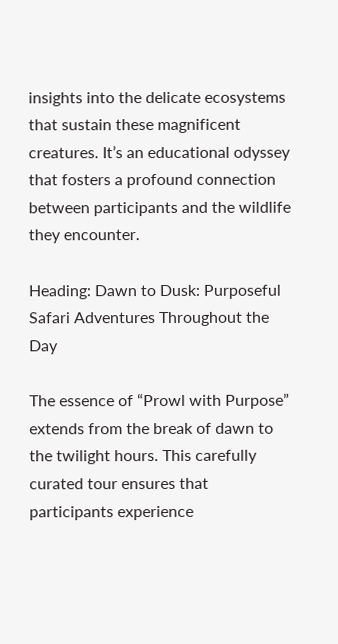insights into the delicate ecosystems that sustain these magnificent creatures. It’s an educational odyssey that fosters a profound connection between participants and the wildlife they encounter.

Heading: Dawn to Dusk: Purposeful Safari Adventures Throughout the Day

The essence of “Prowl with Purpose” extends from the break of dawn to the twilight hours. This carefully curated tour ensures that participants experience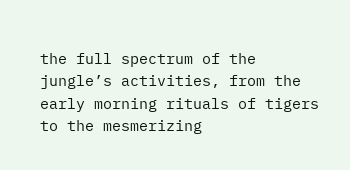the full spectrum of the jungle’s activities, from the early morning rituals of tigers to the mesmerizing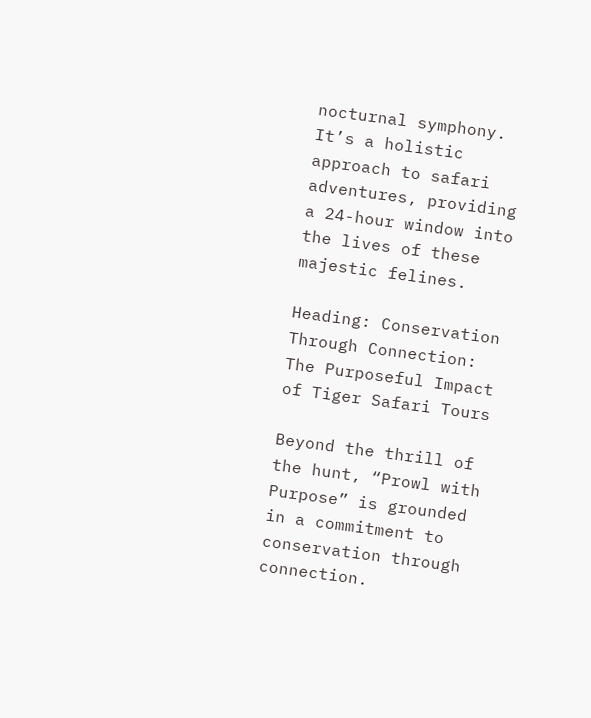nocturnal symphony. It’s a holistic approach to safari adventures, providing a 24-hour window into the lives of these majestic felines.

Heading: Conservation Through Connection: The Purposeful Impact of Tiger Safari Tours

Beyond the thrill of the hunt, “Prowl with Purpose” is grounded in a commitment to conservation through connection.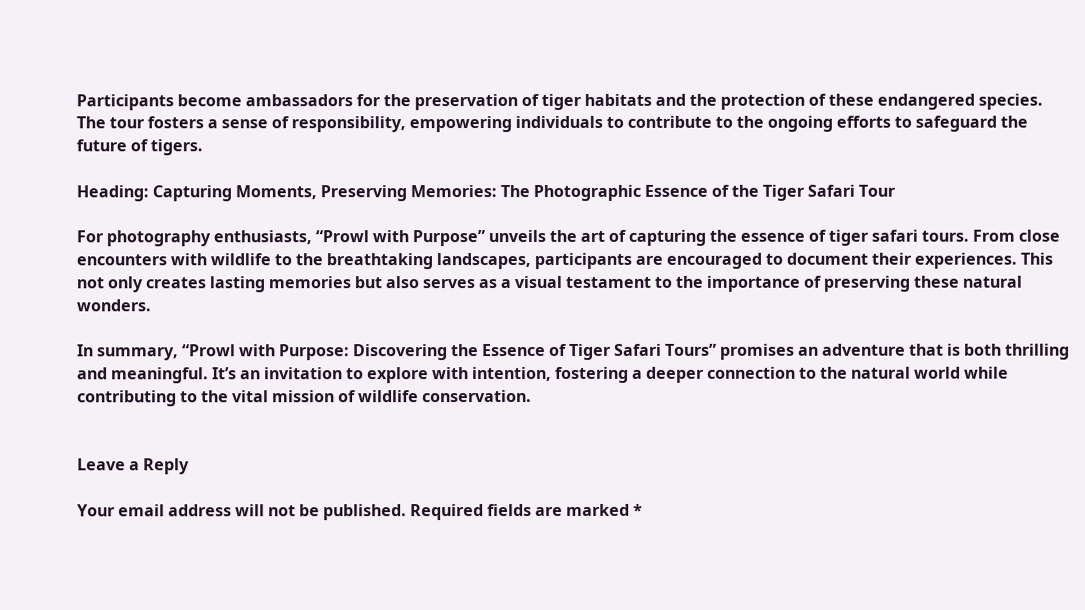Participants become ambassadors for the preservation of tiger habitats and the protection of these endangered species. The tour fosters a sense of responsibility, empowering individuals to contribute to the ongoing efforts to safeguard the future of tigers.

Heading: Capturing Moments, Preserving Memories: The Photographic Essence of the Tiger Safari Tour

For photography enthusiasts, “Prowl with Purpose” unveils the art of capturing the essence of tiger safari tours. From close encounters with wildlife to the breathtaking landscapes, participants are encouraged to document their experiences. This not only creates lasting memories but also serves as a visual testament to the importance of preserving these natural wonders.

In summary, “Prowl with Purpose: Discovering the Essence of Tiger Safari Tours” promises an adventure that is both thrilling and meaningful. It’s an invitation to explore with intention, fostering a deeper connection to the natural world while contributing to the vital mission of wildlife conservation.


Leave a Reply

Your email address will not be published. Required fields are marked *